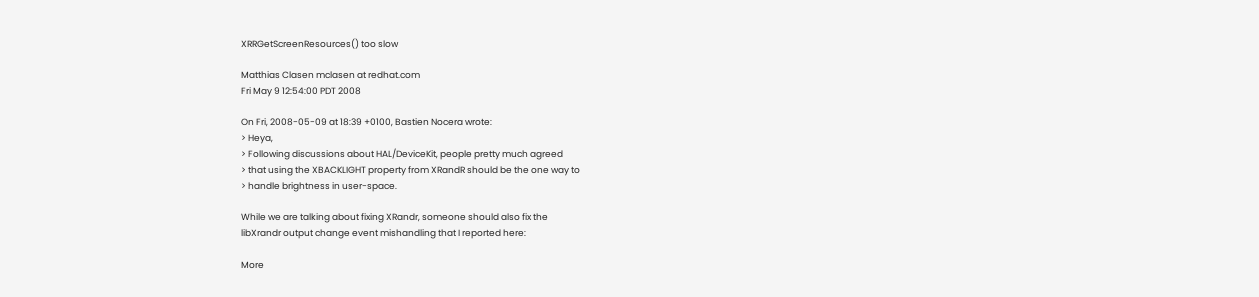XRRGetScreenResources() too slow

Matthias Clasen mclasen at redhat.com
Fri May 9 12:54:00 PDT 2008

On Fri, 2008-05-09 at 18:39 +0100, Bastien Nocera wrote:
> Heya,
> Following discussions about HAL/DeviceKit, people pretty much agreed
> that using the XBACKLIGHT property from XRandR should be the one way to
> handle brightness in user-space.

While we are talking about fixing XRandr, someone should also fix the
libXrandr output change event mishandling that I reported here:

More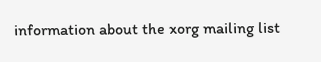information about the xorg mailing list